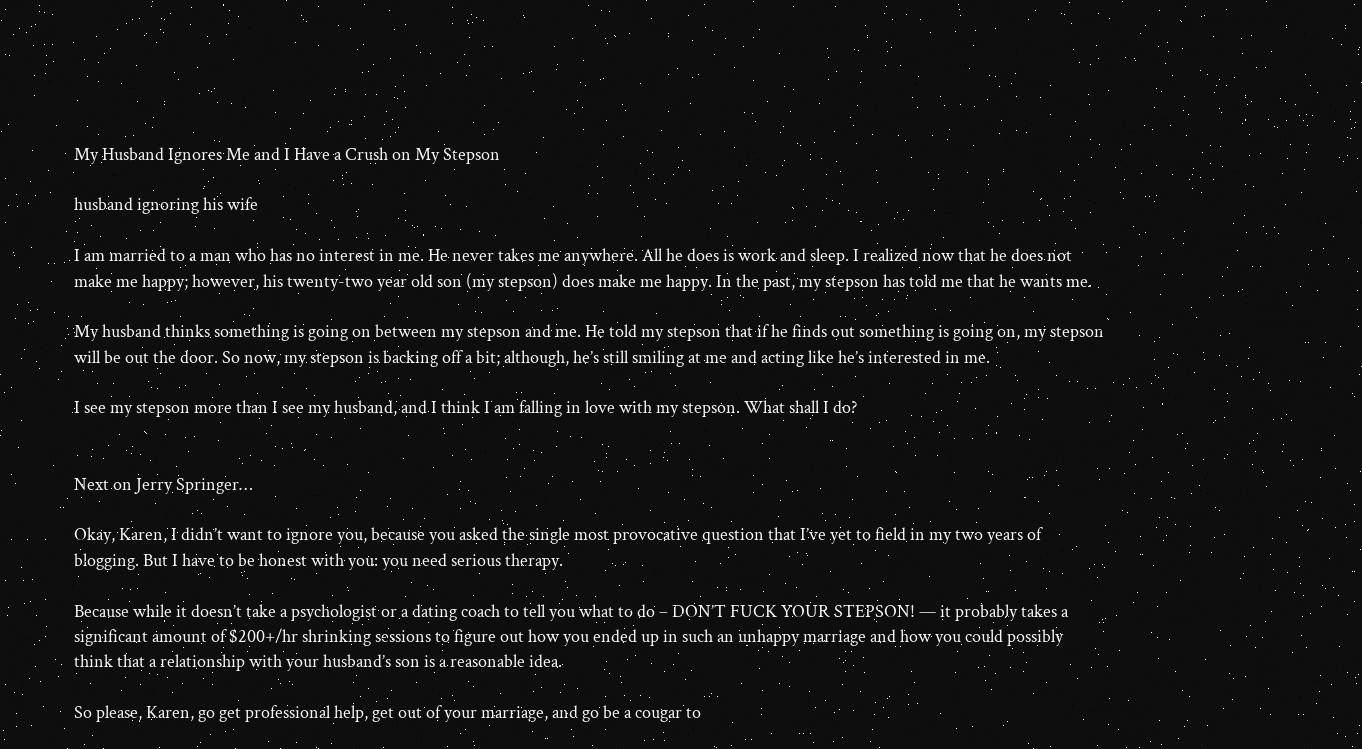My Husband Ignores Me and I Have a Crush on My Stepson

husband ignoring his wife

I am married to a man who has no interest in me. He never takes me anywhere. All he does is work and sleep. I realized now that he does not make me happy; however, his twenty-two year old son (my stepson) does make me happy. In the past, my stepson has told me that he wants me.

My husband thinks something is going on between my stepson and me. He told my stepson that if he finds out something is going on, my stepson will be out the door. So now, my stepson is backing off a bit; although, he’s still smiling at me and acting like he’s interested in me.

I see my stepson more than I see my husband, and I think I am falling in love with my stepson. What shall I do?


Next on Jerry Springer…

Okay, Karen, I didn’t want to ignore you, because you asked the single most provocative question that I’ve yet to field in my two years of blogging. But I have to be honest with you: you need serious therapy.

Because while it doesn’t take a psychologist or a dating coach to tell you what to do – DON’T FUCK YOUR STEPSON! — it probably takes a significant amount of $200+/hr shrinking sessions to figure out how you ended up in such an unhappy marriage and how you could possibly think that a relationship with your husband’s son is a reasonable idea.

So please, Karen, go get professional help, get out of your marriage, and go be a cougar to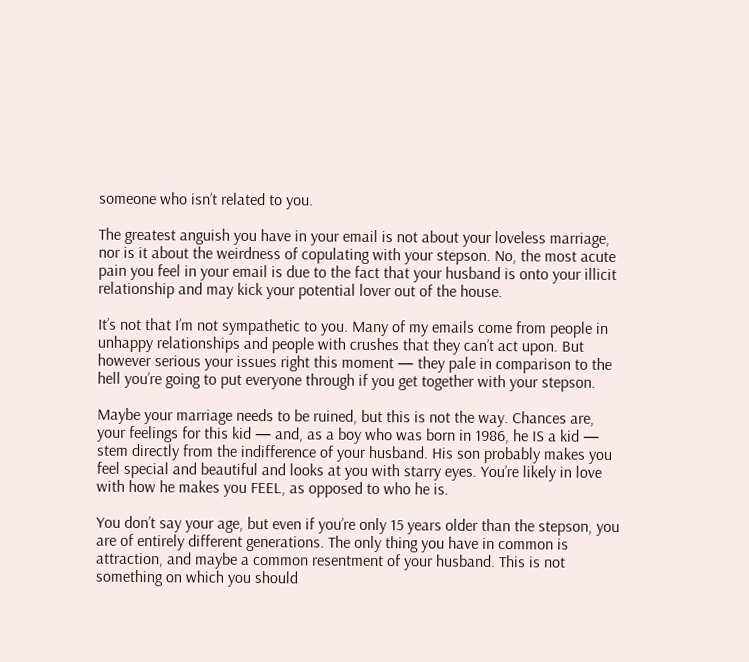someone who isn’t related to you.

The greatest anguish you have in your email is not about your loveless marriage, nor is it about the weirdness of copulating with your stepson. No, the most acute pain you feel in your email is due to the fact that your husband is onto your illicit relationship and may kick your potential lover out of the house.

It’s not that I’m not sympathetic to you. Many of my emails come from people in unhappy relationships and people with crushes that they can’t act upon. But however serious your issues right this moment — they pale in comparison to the hell you’re going to put everyone through if you get together with your stepson.

Maybe your marriage needs to be ruined, but this is not the way. Chances are, your feelings for this kid — and, as a boy who was born in 1986, he IS a kid — stem directly from the indifference of your husband. His son probably makes you feel special and beautiful and looks at you with starry eyes. You’re likely in love with how he makes you FEEL, as opposed to who he is.

You don’t say your age, but even if you’re only 15 years older than the stepson, you are of entirely different generations. The only thing you have in common is attraction, and maybe a common resentment of your husband. This is not something on which you should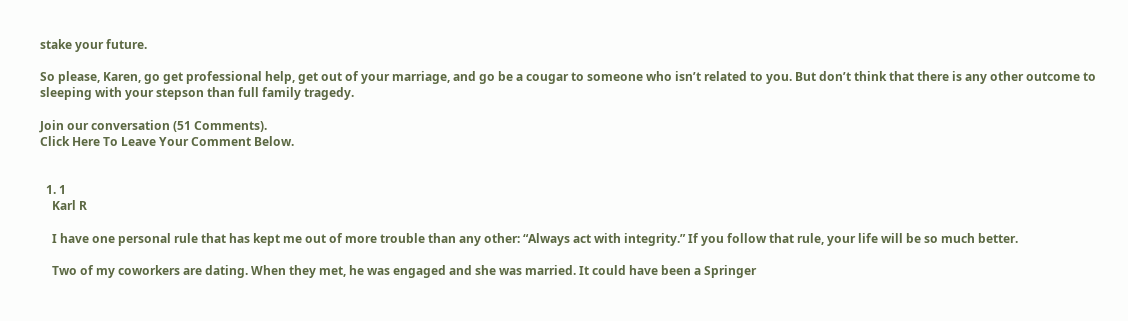stake your future.

So please, Karen, go get professional help, get out of your marriage, and go be a cougar to someone who isn’t related to you. But don’t think that there is any other outcome to sleeping with your stepson than full family tragedy.

Join our conversation (51 Comments).
Click Here To Leave Your Comment Below.


  1. 1
    Karl R

    I have one personal rule that has kept me out of more trouble than any other: “Always act with integrity.” If you follow that rule, your life will be so much better.

    Two of my coworkers are dating. When they met, he was engaged and she was married. It could have been a Springer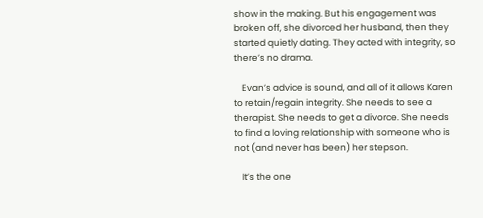show in the making. But his engagement was broken off, she divorced her husband, then they started quietly dating. They acted with integrity, so there’s no drama.

    Evan’s advice is sound, and all of it allows Karen to retain/regain integrity. She needs to see a therapist. She needs to get a divorce. She needs to find a loving relationship with someone who is not (and never has been) her stepson.

    It’s the one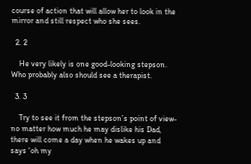course of action that will allow her to look in the mirror and still respect who she sees.

  2. 2

    He very likely is one good-looking stepson. Who probably also should see a therapist.

  3. 3

    Try to see it from the stepson’s point of view- no matter how much he may dislike his Dad, there will come a day when he wakes up and says ‘oh my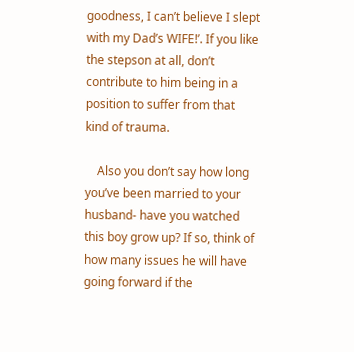goodness, I can’t believe I slept with my Dad’s WIFE!’. If you like the stepson at all, don’t contribute to him being in a position to suffer from that kind of trauma.

    Also you don’t say how long you’ve been married to your husband- have you watched this boy grow up? If so, think of how many issues he will have going forward if the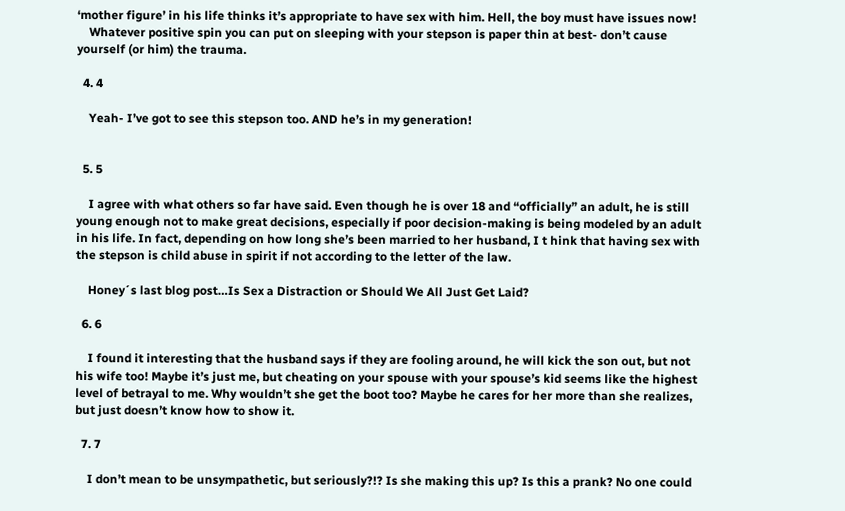‘mother figure’ in his life thinks it’s appropriate to have sex with him. Hell, the boy must have issues now!
    Whatever positive spin you can put on sleeping with your stepson is paper thin at best- don’t cause yourself (or him) the trauma.

  4. 4

    Yeah- I’ve got to see this stepson too. AND he’s in my generation!


  5. 5

    I agree with what others so far have said. Even though he is over 18 and “officially” an adult, he is still young enough not to make great decisions, especially if poor decision-making is being modeled by an adult in his life. In fact, depending on how long she’s been married to her husband, I t hink that having sex with the stepson is child abuse in spirit if not according to the letter of the law.

    Honey´s last blog post…Is Sex a Distraction or Should We All Just Get Laid?

  6. 6

    I found it interesting that the husband says if they are fooling around, he will kick the son out, but not his wife too! Maybe it’s just me, but cheating on your spouse with your spouse’s kid seems like the highest level of betrayal to me. Why wouldn’t she get the boot too? Maybe he cares for her more than she realizes, but just doesn’t know how to show it.

  7. 7

    I don’t mean to be unsympathetic, but seriously?!? Is she making this up? Is this a prank? No one could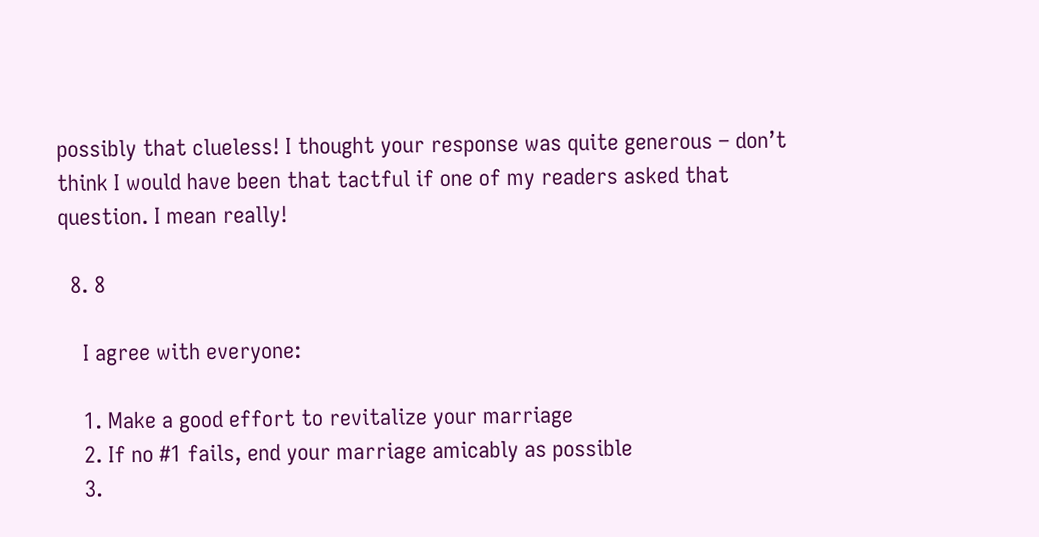possibly that clueless! I thought your response was quite generous – don’t think I would have been that tactful if one of my readers asked that question. I mean really!

  8. 8

    I agree with everyone:

    1. Make a good effort to revitalize your marriage
    2. If no #1 fails, end your marriage amicably as possible
    3.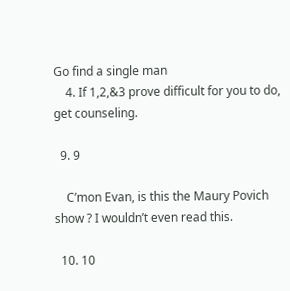Go find a single man
    4. If 1,2,&3 prove difficult for you to do, get counseling.

  9. 9

    C’mon Evan, is this the Maury Povich show ? I wouldn’t even read this.

  10. 10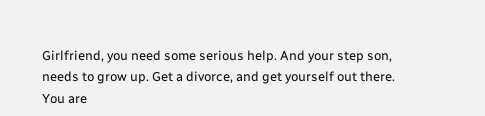Girlfriend, you need some serious help. And your step son, needs to grow up. Get a divorce, and get yourself out there. You are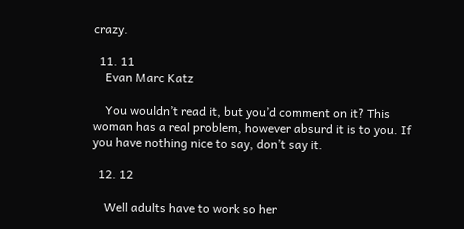crazy.

  11. 11
    Evan Marc Katz

    You wouldn’t read it, but you’d comment on it? This woman has a real problem, however absurd it is to you. If you have nothing nice to say, don’t say it.

  12. 12

    Well adults have to work so her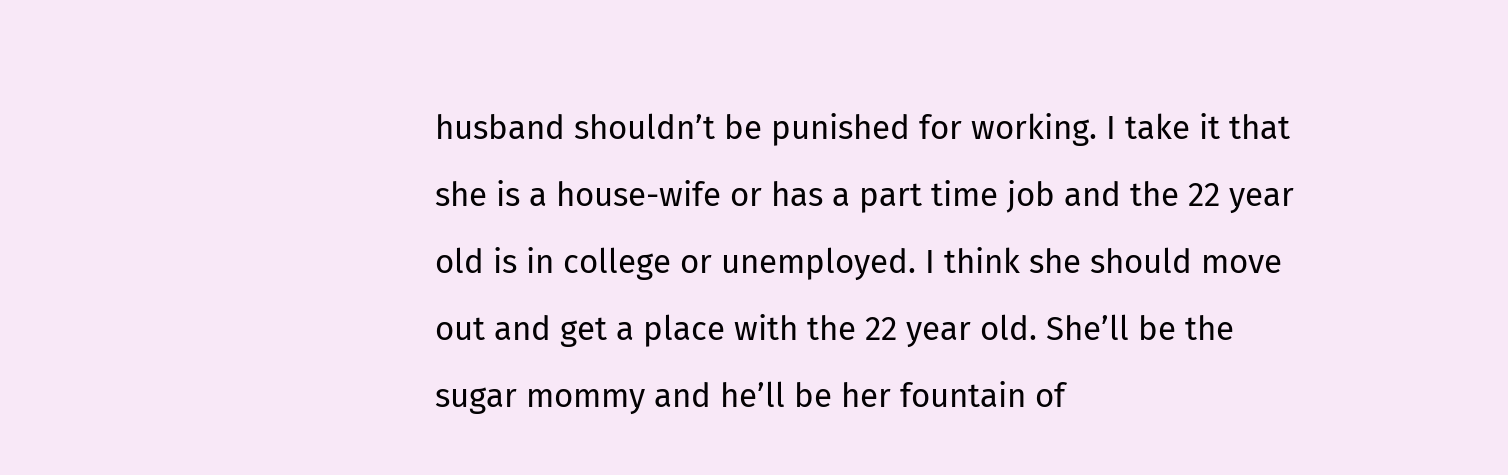husband shouldn’t be punished for working. I take it that she is a house-wife or has a part time job and the 22 year old is in college or unemployed. I think she should move out and get a place with the 22 year old. She’ll be the sugar mommy and he’ll be her fountain of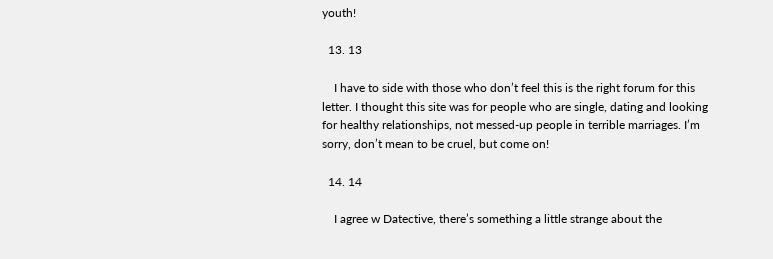youth!

  13. 13

    I have to side with those who don’t feel this is the right forum for this letter. I thought this site was for people who are single, dating and looking for healthy relationships, not messed-up people in terrible marriages. I’m sorry, don’t mean to be cruel, but come on!

  14. 14

    I agree w Datective, there’s something a little strange about the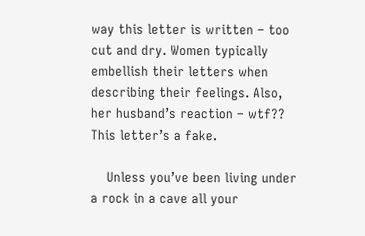way this letter is written – too cut and dry. Women typically embellish their letters when describing their feelings. Also, her husband’s reaction – wtf?? This letter’s a fake.

    Unless you’ve been living under a rock in a cave all your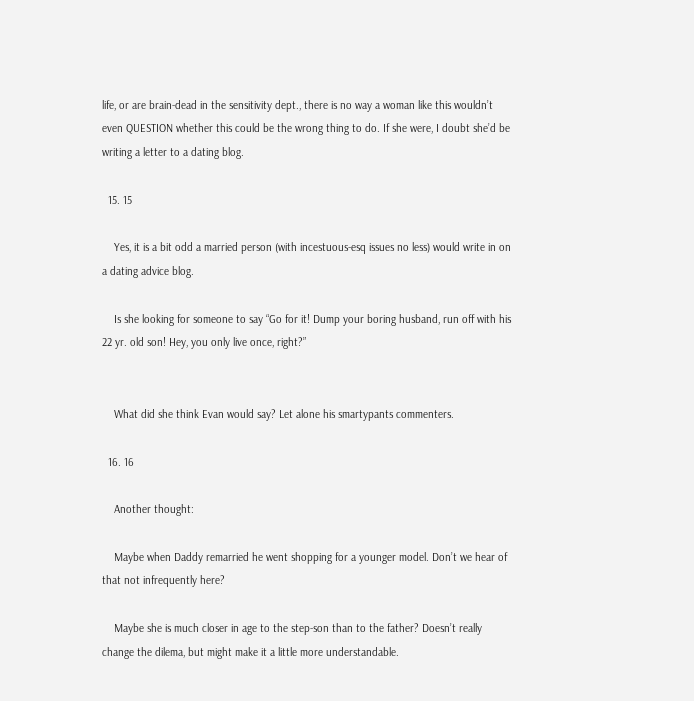life, or are brain-dead in the sensitivity dept., there is no way a woman like this wouldn’t even QUESTION whether this could be the wrong thing to do. If she were, I doubt she’d be writing a letter to a dating blog.

  15. 15

    Yes, it is a bit odd a married person (with incestuous-esq issues no less) would write in on a dating advice blog.

    Is she looking for someone to say “Go for it! Dump your boring husband, run off with his 22 yr. old son! Hey, you only live once, right?”


    What did she think Evan would say? Let alone his smartypants commenters.

  16. 16

    Another thought:

    Maybe when Daddy remarried he went shopping for a younger model. Don’t we hear of that not infrequently here?

    Maybe she is much closer in age to the step-son than to the father? Doesn’t really change the dilema, but might make it a little more understandable.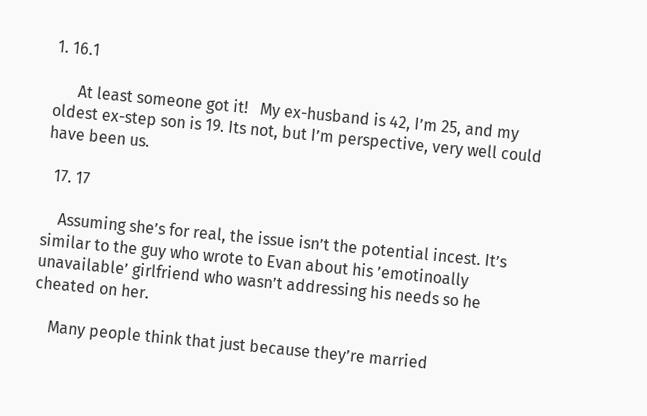1. 16.1

      At least someone got it!   My ex-husband is 42, I’m 25, and my oldest ex-step son is 19. Its not, but I’m perspective, very well could have been us.

  17. 17

    Assuming she’s for real, the issue isn’t the potential incest. It’s similar to the guy who wrote to Evan about his ’emotinoally unavailable’ girlfriend who wasn’t addressing his needs so he cheated on her.

    Many people think that just because they’re married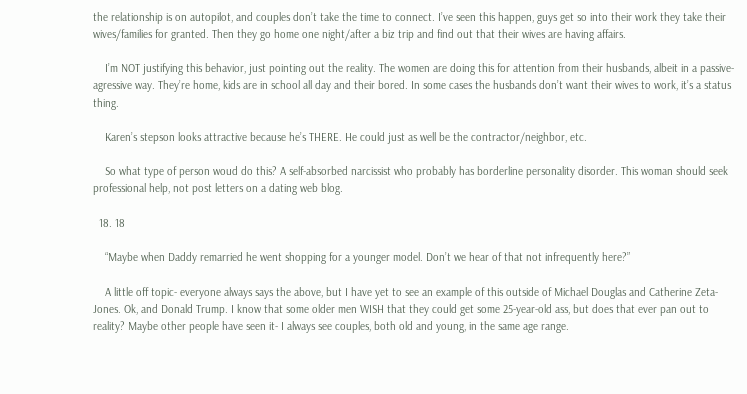the relationship is on autopilot, and couples don’t take the time to connect. I’ve seen this happen, guys get so into their work they take their wives/families for granted. Then they go home one night/after a biz trip and find out that their wives are having affairs.

    I’m NOT justifying this behavior, just pointing out the reality. The women are doing this for attention from their husbands, albeit in a passive-agressive way. They’re home, kids are in school all day and their bored. In some cases the husbands don’t want their wives to work, it’s a status thing.

    Karen’s stepson looks attractive because he’s THERE. He could just as well be the contractor/neighbor, etc.

    So what type of person woud do this? A self-absorbed narcissist who probably has borderline personality disorder. This woman should seek professional help, not post letters on a dating web blog.

  18. 18

    “Maybe when Daddy remarried he went shopping for a younger model. Don’t we hear of that not infrequently here?”

    A little off topic- everyone always says the above, but I have yet to see an example of this outside of Michael Douglas and Catherine Zeta-Jones. Ok, and Donald Trump. I know that some older men WISH that they could get some 25-year-old ass, but does that ever pan out to reality? Maybe other people have seen it- I always see couples, both old and young, in the same age range.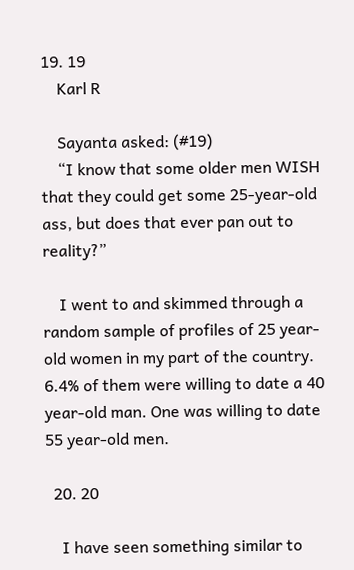19. 19
    Karl R

    Sayanta asked: (#19)
    “I know that some older men WISH that they could get some 25-year-old ass, but does that ever pan out to reality?”

    I went to and skimmed through a random sample of profiles of 25 year-old women in my part of the country. 6.4% of them were willing to date a 40 year-old man. One was willing to date 55 year-old men.

  20. 20

    I have seen something similar to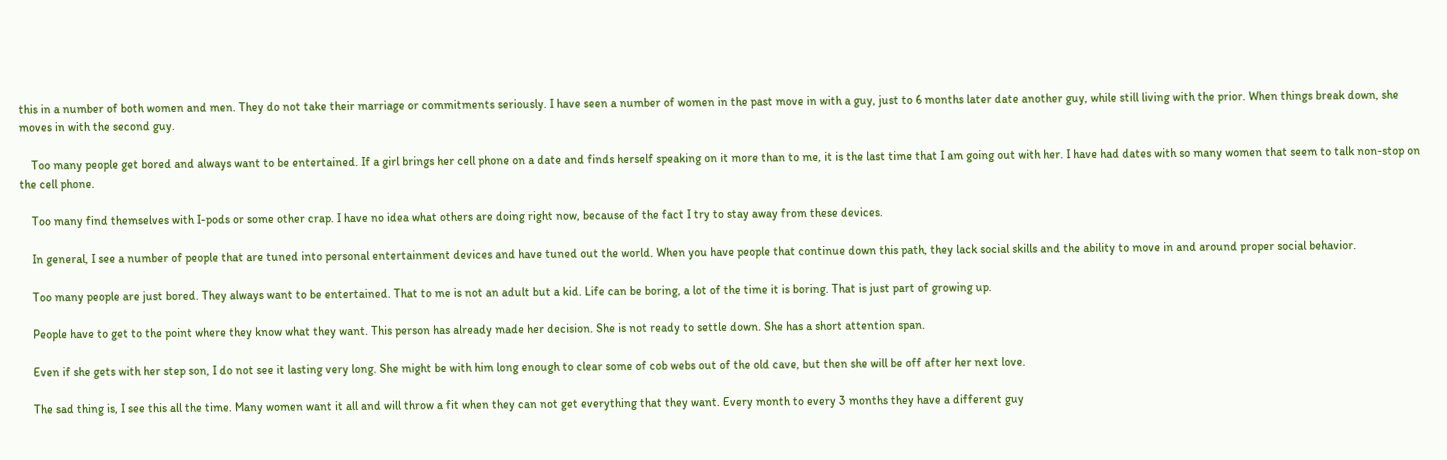this in a number of both women and men. They do not take their marriage or commitments seriously. I have seen a number of women in the past move in with a guy, just to 6 months later date another guy, while still living with the prior. When things break down, she moves in with the second guy.

    Too many people get bored and always want to be entertained. If a girl brings her cell phone on a date and finds herself speaking on it more than to me, it is the last time that I am going out with her. I have had dates with so many women that seem to talk non-stop on the cell phone.

    Too many find themselves with I-pods or some other crap. I have no idea what others are doing right now, because of the fact I try to stay away from these devices.

    In general, I see a number of people that are tuned into personal entertainment devices and have tuned out the world. When you have people that continue down this path, they lack social skills and the ability to move in and around proper social behavior.

    Too many people are just bored. They always want to be entertained. That to me is not an adult but a kid. Life can be boring, a lot of the time it is boring. That is just part of growing up.

    People have to get to the point where they know what they want. This person has already made her decision. She is not ready to settle down. She has a short attention span.

    Even if she gets with her step son, I do not see it lasting very long. She might be with him long enough to clear some of cob webs out of the old cave, but then she will be off after her next love.

    The sad thing is, I see this all the time. Many women want it all and will throw a fit when they can not get everything that they want. Every month to every 3 months they have a different guy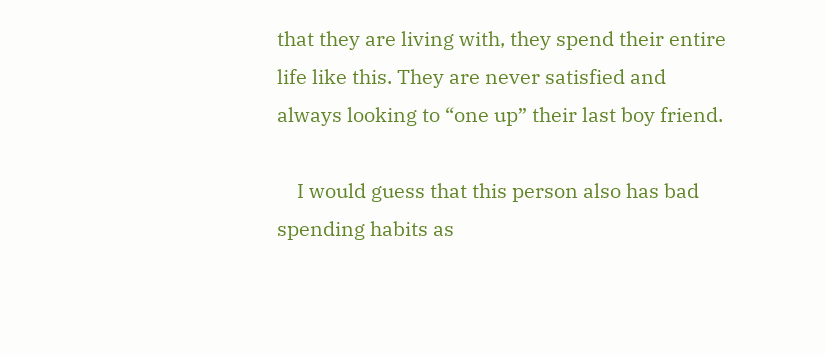that they are living with, they spend their entire life like this. They are never satisfied and always looking to “one up” their last boy friend.

    I would guess that this person also has bad spending habits as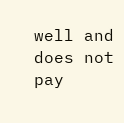well and does not pay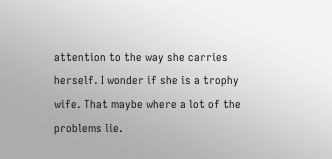attention to the way she carries herself. I wonder if she is a trophy wife. That maybe where a lot of the problems lie.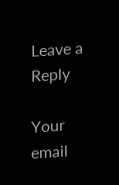Leave a Reply

Your email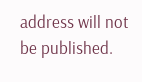address will not be published.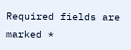Required fields are marked *